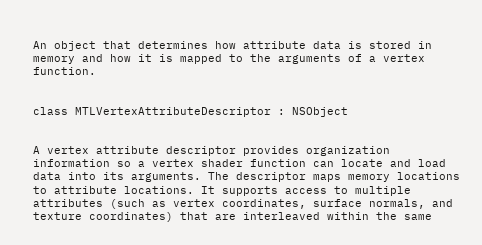An object that determines how attribute data is stored in memory and how it is mapped to the arguments of a vertex function.


class MTLVertexAttributeDescriptor : NSObject


A vertex attribute descriptor provides organization information so a vertex shader function can locate and load data into its arguments. The descriptor maps memory locations to attribute locations. It supports access to multiple attributes (such as vertex coordinates, surface normals, and texture coordinates) that are interleaved within the same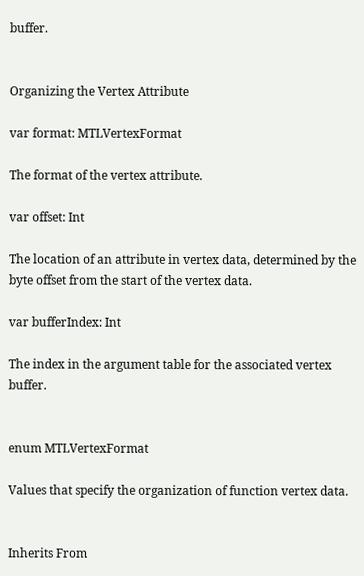buffer.


Organizing the Vertex Attribute

var format: MTLVertexFormat

The format of the vertex attribute.

var offset: Int

The location of an attribute in vertex data, determined by the byte offset from the start of the vertex data.

var bufferIndex: Int

The index in the argument table for the associated vertex buffer.


enum MTLVertexFormat

Values that specify the organization of function vertex data.


Inherits From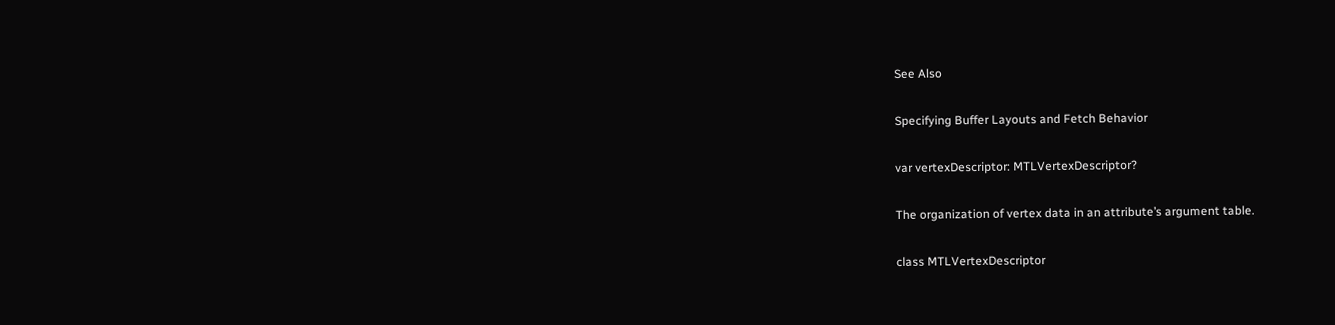See Also

Specifying Buffer Layouts and Fetch Behavior

var vertexDescriptor: MTLVertexDescriptor?

The organization of vertex data in an attribute’s argument table.

class MTLVertexDescriptor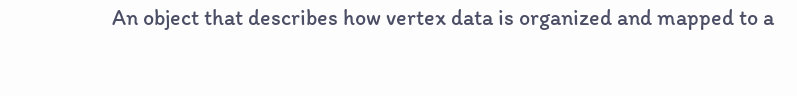An object that describes how vertex data is organized and mapped to a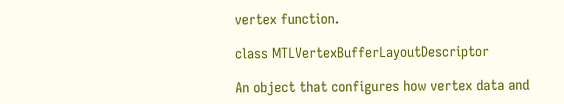vertex function.

class MTLVertexBufferLayoutDescriptor

An object that configures how vertex data and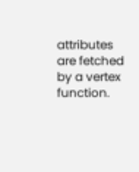attributes are fetched by a vertex function.